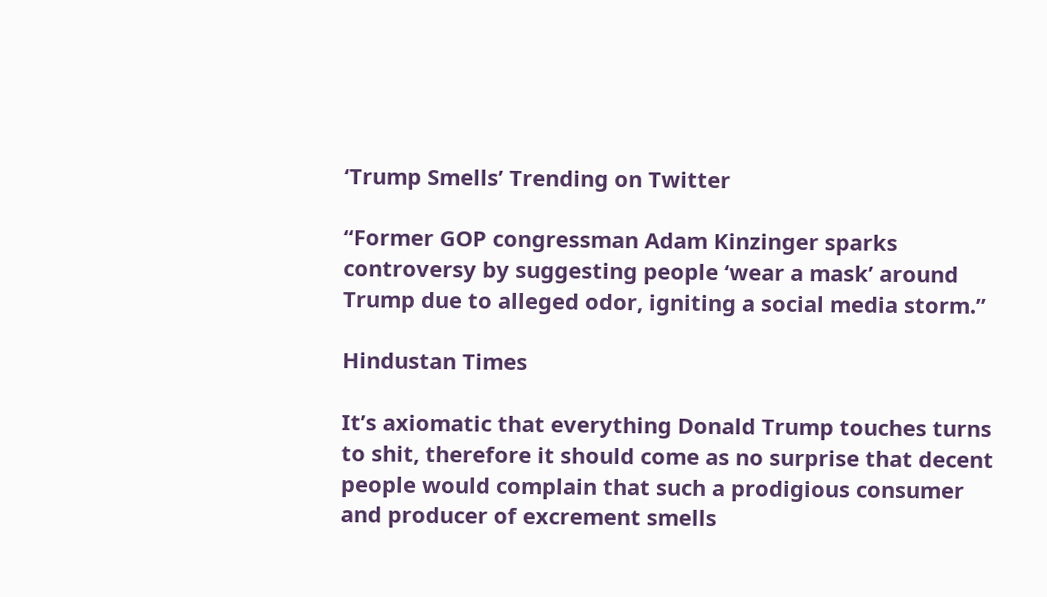‘Trump Smells’ Trending on Twitter

“Former GOP congressman Adam Kinzinger sparks controversy by suggesting people ‘wear a mask’ around Trump due to alleged odor, igniting a social media storm.”

Hindustan Times

It’s axiomatic that everything Donald Trump touches turns to shit, therefore it should come as no surprise that decent people would complain that such a prodigious consumer and producer of excrement smells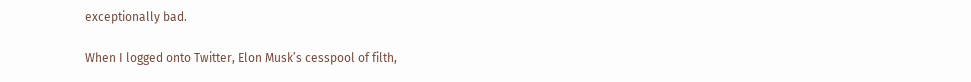exceptionally bad.

When I logged onto Twitter, Elon Musk’s cesspool of filth,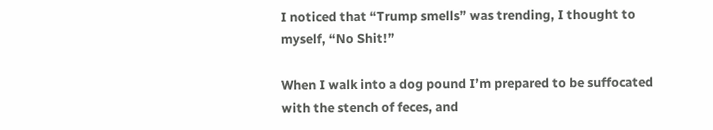I noticed that “Trump smells” was trending, I thought to myself, “No Shit!”

When I walk into a dog pound I’m prepared to be suffocated with the stench of feces, and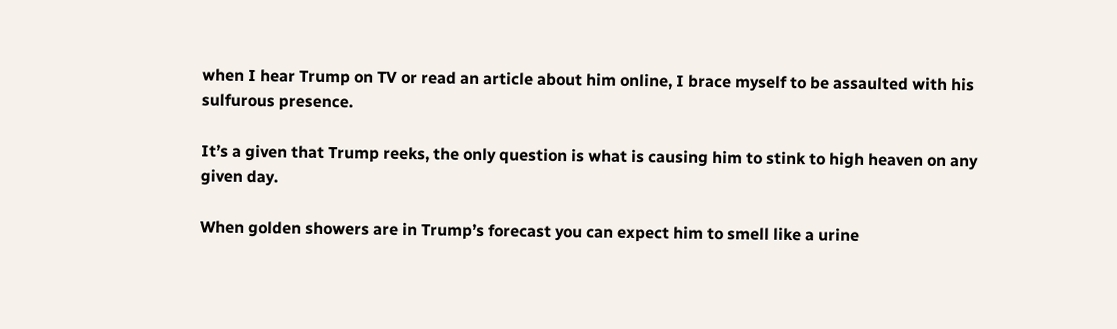when I hear Trump on TV or read an article about him online, I brace myself to be assaulted with his sulfurous presence.

It’s a given that Trump reeks, the only question is what is causing him to stink to high heaven on any given day.

When golden showers are in Trump’s forecast you can expect him to smell like a urine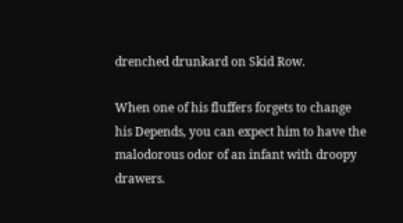drenched drunkard on Skid Row.

When one of his fluffers forgets to change his Depends, you can expect him to have the malodorous odor of an infant with droopy drawers.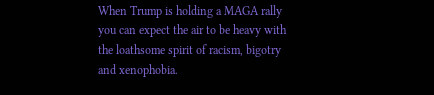When Trump is holding a MAGA rally you can expect the air to be heavy with the loathsome spirit of racism, bigotry and xenophobia.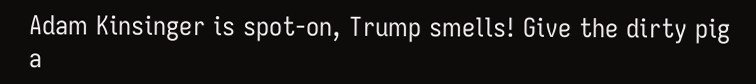Adam Kinsinger is spot-on, Trump smells! Give the dirty pig a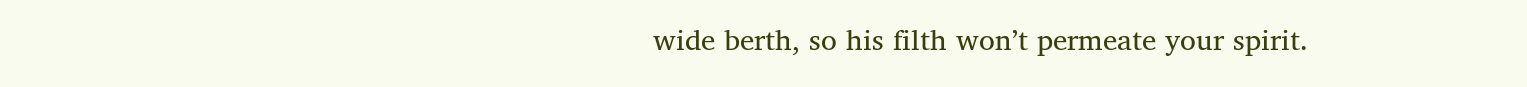wide berth, so his filth won’t permeate your spirit.